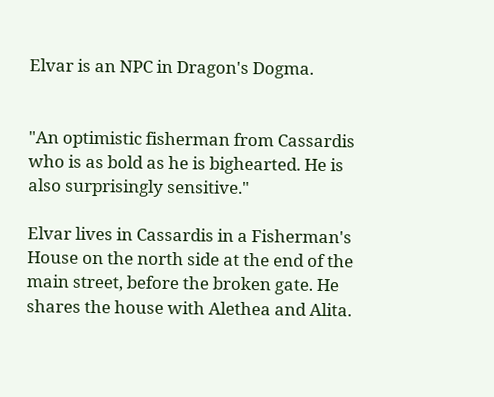Elvar is an NPC in Dragon's Dogma.


"An optimistic fisherman from Cassardis who is as bold as he is bighearted. He is also surprisingly sensitive."

Elvar lives in Cassardis in a Fisherman's House on the north side at the end of the main street, before the broken gate. He shares the house with Alethea and Alita.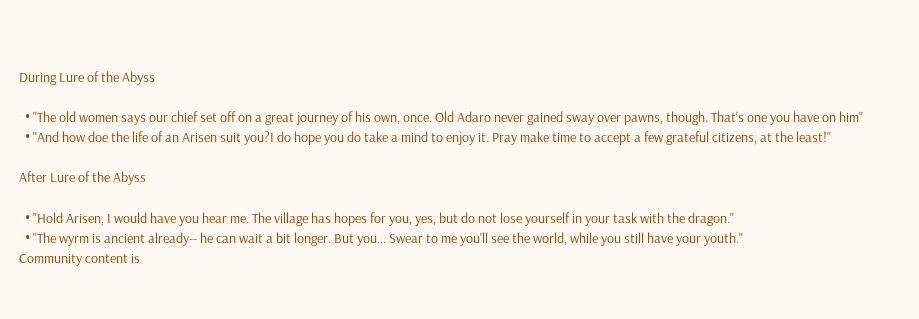During Lure of the Abyss

  • "The old women says our chief set off on a great journey of his own, once. Old Adaro never gained sway over pawns, though. That's one you have on him"
  • "And how doe the life of an Arisen suit you?I do hope you do take a mind to enjoy it. Pray make time to accept a few grateful citizens, at the least!"

After Lure of the Abyss

  • "Hold Arisen, I would have you hear me. The village has hopes for you, yes, but do not lose yourself in your task with the dragon."
  • "The wyrm is ancient already-- he can wait a bit longer. But you... Swear to me you'll see the world, while you still have your youth."
Community content is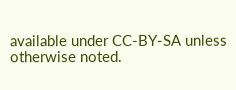available under CC-BY-SA unless otherwise noted.